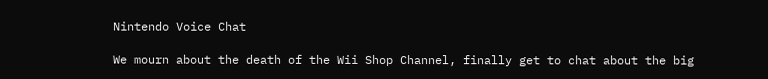Nintendo Voice Chat

We mourn about the death of the Wii Shop Channel, finally get to chat about the big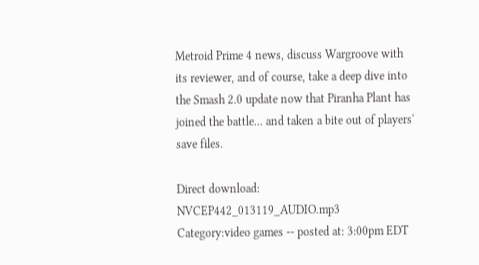Metroid Prime 4 news, discuss Wargroove with its reviewer, and of course, take a deep dive into the Smash 2.0 update now that Piranha Plant has joined the battle... and taken a bite out of players' save files.

Direct download: NVCEP442_013119_AUDIO.mp3
Category:video games -- posted at: 3:00pm EDT